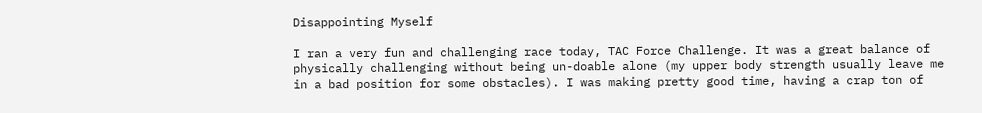Disappointing Myself

I ran a very fun and challenging race today, TAC Force Challenge. It was a great balance of physically challenging without being un-doable alone (my upper body strength usually leave me in a bad position for some obstacles). I was making pretty good time, having a crap ton of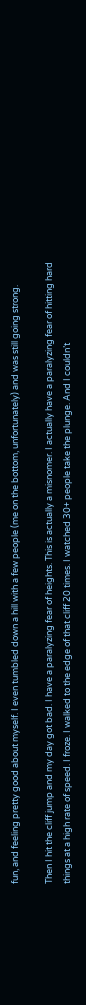fun, and feeling pretty good about myself. I even tumbled down a hill with a few people (me on the bottom, unfortunately) and was still going strong.

Then I hit the cliff jump and my day got bad. I have a paralyzing fear of heights. This is actually a misnomer. I actually have a paralyzing fear of hitting hard things at a high rate of speed. I froze. I walked to the edge of that cliff 20 times. I watched 30+ people take the plunge. And I couldn’t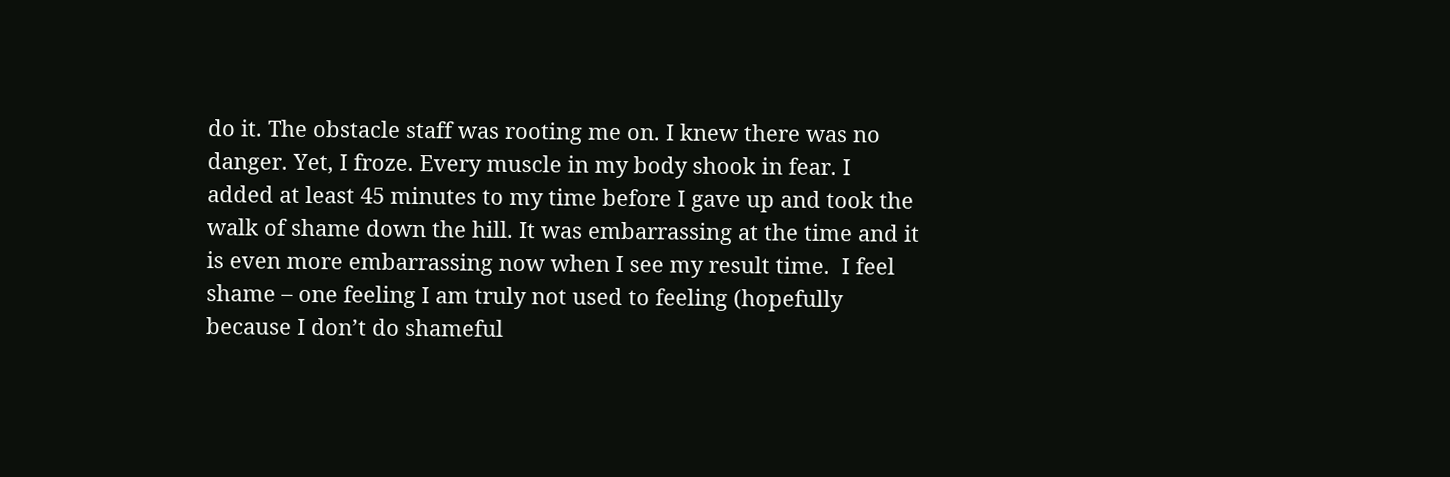do it. The obstacle staff was rooting me on. I knew there was no danger. Yet, I froze. Every muscle in my body shook in fear. I added at least 45 minutes to my time before I gave up and took the walk of shame down the hill. It was embarrassing at the time and it is even more embarrassing now when I see my result time.  I feel shame – one feeling I am truly not used to feeling (hopefully because I don’t do shameful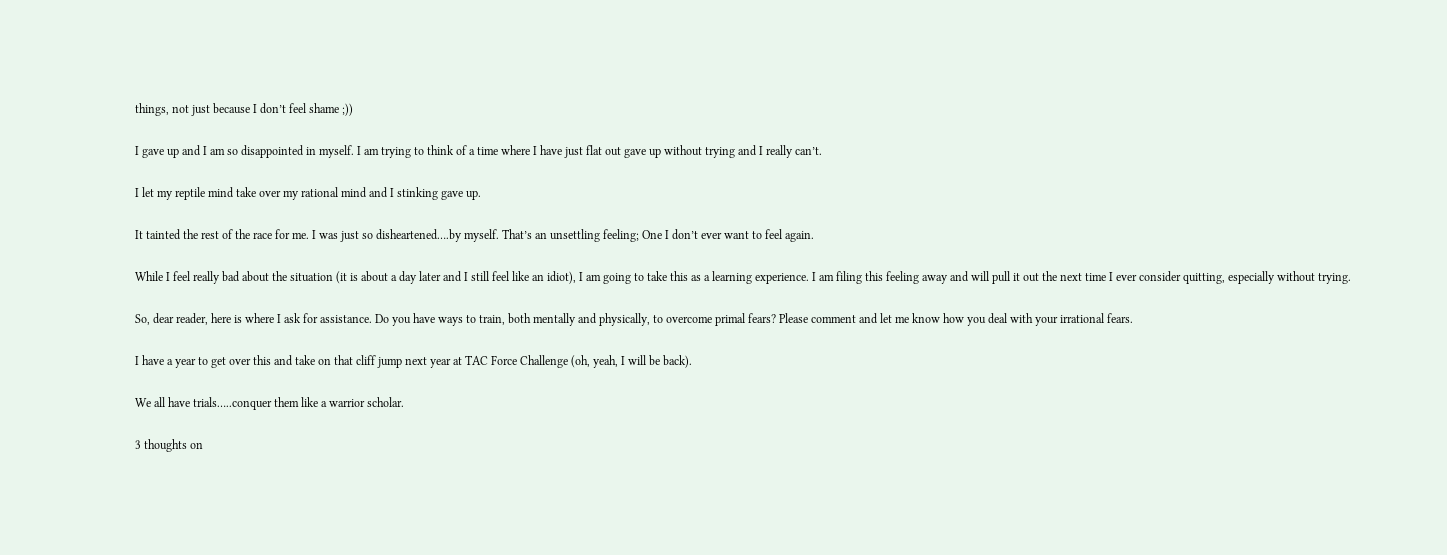things, not just because I don’t feel shame ;))

I gave up and I am so disappointed in myself. I am trying to think of a time where I have just flat out gave up without trying and I really can’t.

I let my reptile mind take over my rational mind and I stinking gave up.

It tainted the rest of the race for me. I was just so disheartened….by myself. That’s an unsettling feeling; One I don’t ever want to feel again.

While I feel really bad about the situation (it is about a day later and I still feel like an idiot), I am going to take this as a learning experience. I am filing this feeling away and will pull it out the next time I ever consider quitting, especially without trying.

So, dear reader, here is where I ask for assistance. Do you have ways to train, both mentally and physically, to overcome primal fears? Please comment and let me know how you deal with your irrational fears.

I have a year to get over this and take on that cliff jump next year at TAC Force Challenge (oh, yeah, I will be back).

We all have trials…..conquer them like a warrior scholar.

3 thoughts on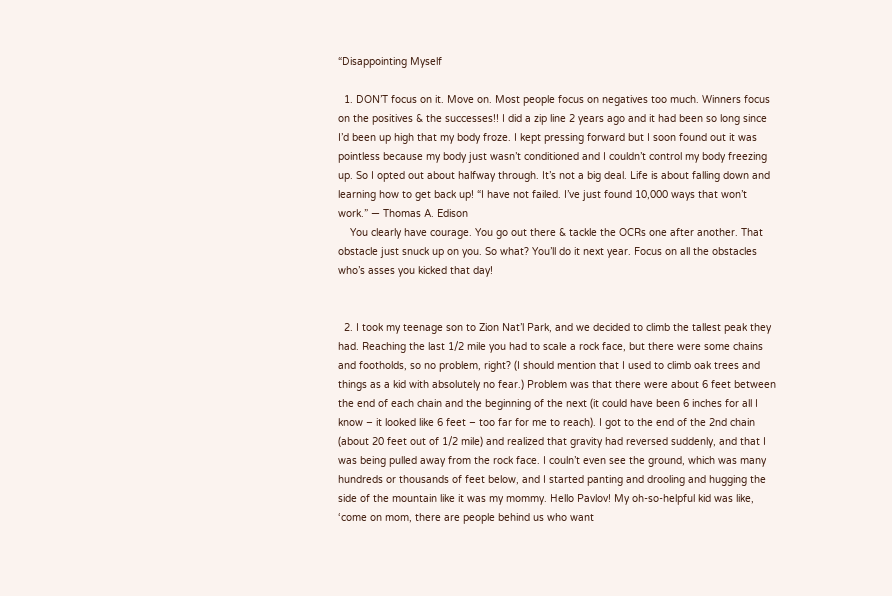“Disappointing Myself

  1. DON’T focus on it. Move on. Most people focus on negatives too much. Winners focus on the positives & the successes!! I did a zip line 2 years ago and it had been so long since I’d been up high that my body froze. I kept pressing forward but I soon found out it was pointless because my body just wasn’t conditioned and I couldn’t control my body freezing up. So I opted out about halfway through. It’s not a big deal. Life is about falling down and learning how to get back up! “I have not failed. I’ve just found 10,000 ways that won’t work.” ― Thomas A. Edison
    You clearly have courage. You go out there & tackle the OCRs one after another. That obstacle just snuck up on you. So what? You’ll do it next year. Focus on all the obstacles who’s asses you kicked that day!


  2. I took my teenage son to Zion Nat’l Park, and we decided to climb the tallest peak they had. Reaching the last 1/2 mile you had to scale a rock face, but there were some chains and footholds, so no problem, right? (I should mention that I used to climb oak trees and things as a kid with absolutely no fear.) Problem was that there were about 6 feet between the end of each chain and the beginning of the next (it could have been 6 inches for all I know – it looked like 6 feet – too far for me to reach). I got to the end of the 2nd chain (about 20 feet out of 1/2 mile) and realized that gravity had reversed suddenly, and that I was being pulled away from the rock face. I couln’t even see the ground, which was many hundreds or thousands of feet below, and I started panting and drooling and hugging the side of the mountain like it was my mommy. Hello Pavlov! My oh-so-helpful kid was like, ‘come on mom, there are people behind us who want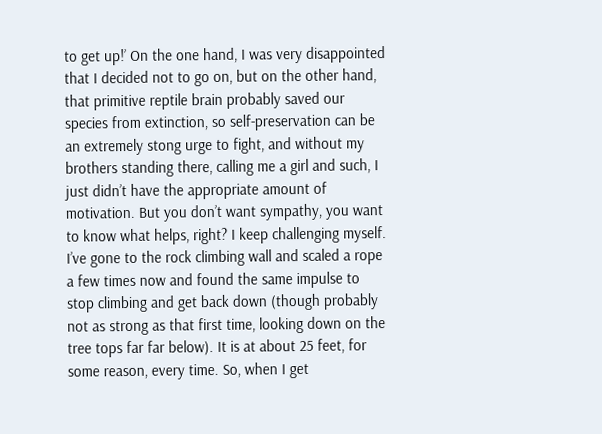to get up!’ On the one hand, I was very disappointed that I decided not to go on, but on the other hand, that primitive reptile brain probably saved our species from extinction, so self-preservation can be an extremely stong urge to fight, and without my brothers standing there, calling me a girl and such, I just didn’t have the appropriate amount of motivation. But you don’t want sympathy, you want to know what helps, right? I keep challenging myself. I’ve gone to the rock climbing wall and scaled a rope a few times now and found the same impulse to stop climbing and get back down (though probably not as strong as that first time, looking down on the tree tops far far below). It is at about 25 feet, for some reason, every time. So, when I get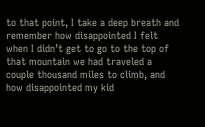to that point, I take a deep breath and remember how disappointed I felt when I didn’t get to go to the top of that mountain we had traveled a couple thousand miles to climb, and how disappointed my kid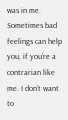was in me. Sometimes bad feelings can help you, if you’re a contrarian like me. I don’t want to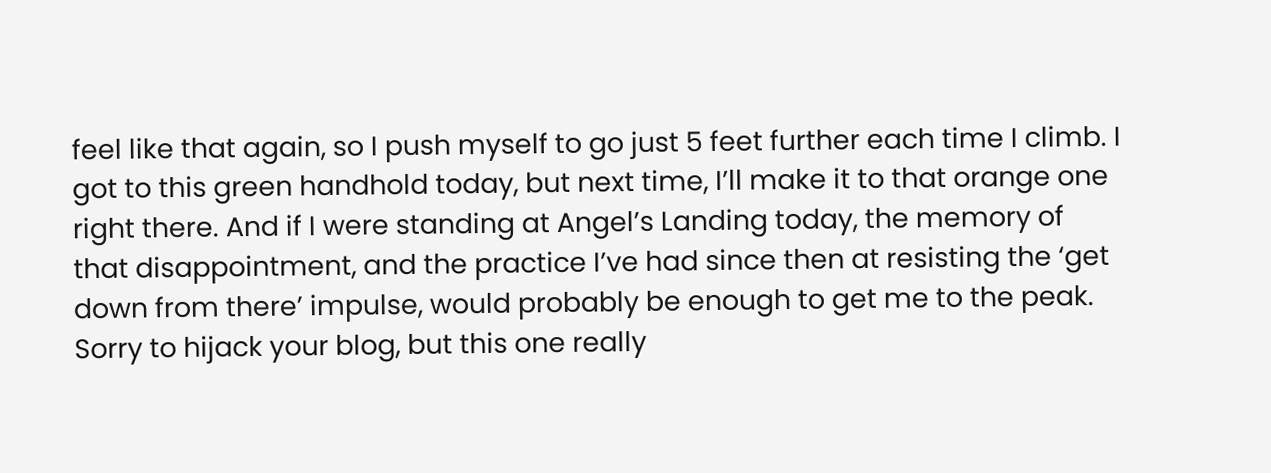feel like that again, so I push myself to go just 5 feet further each time I climb. I got to this green handhold today, but next time, I’ll make it to that orange one right there. And if I were standing at Angel’s Landing today, the memory of that disappointment, and the practice I’ve had since then at resisting the ‘get down from there’ impulse, would probably be enough to get me to the peak. Sorry to hijack your blog, but this one really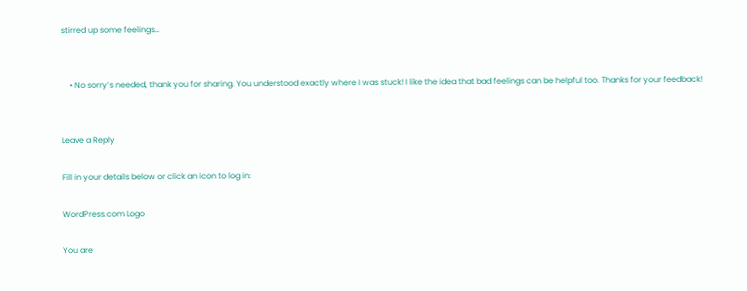stirred up some feelings…


    • No sorry’s needed, thank you for sharing. You understood exactly where I was stuck! I like the idea that bad feelings can be helpful too. Thanks for your feedback!


Leave a Reply

Fill in your details below or click an icon to log in:

WordPress.com Logo

You are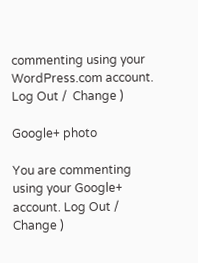commenting using your WordPress.com account. Log Out /  Change )

Google+ photo

You are commenting using your Google+ account. Log Out /  Change )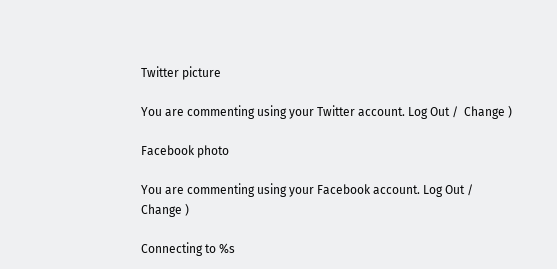Twitter picture

You are commenting using your Twitter account. Log Out /  Change )

Facebook photo

You are commenting using your Facebook account. Log Out /  Change )

Connecting to %s